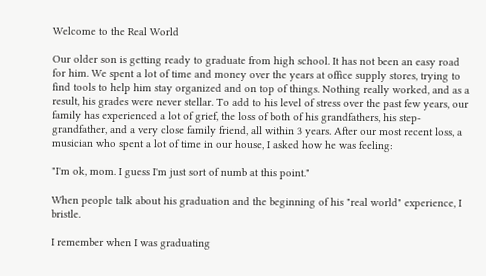Welcome to the Real World

Our older son is getting ready to graduate from high school. It has not been an easy road for him. We spent a lot of time and money over the years at office supply stores, trying to find tools to help him stay organized and on top of things. Nothing really worked, and as a result, his grades were never stellar. To add to his level of stress over the past few years, our family has experienced a lot of grief, the loss of both of his grandfathers, his step-grandfather, and a very close family friend, all within 3 years. After our most recent loss, a musician who spent a lot of time in our house, I asked how he was feeling:

"I'm ok, mom. I guess I'm just sort of numb at this point."

When people talk about his graduation and the beginning of his "real world" experience, I bristle.

I remember when I was graduating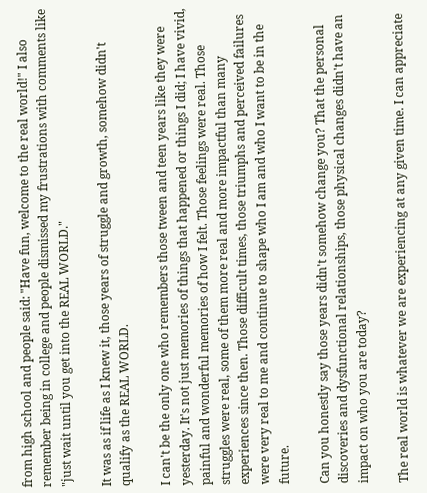from high school and people said: "Have fun, welcome to the real world!" I also remember being in college and people dismissed my frustrations with comments like "just wait until you get into the REAL WORLD."

It was as if life as I knew it, those years of struggle and growth, somehow didn't qualify as the REAL WORLD.

I can't be the only one who remembers those tween and teen years like they were yesterday. It's not just memories of things that happened or things I did; I have vivid, painful and wonderful memories of how I felt. Those feelings were real. Those struggles were real, some of them more real and more impactful than many experiences since then. Those difficult times, those triumphs and perceived failures were very real to me and continue to shape who I am and who I want to be in the future.

Can you honestly say those years didn't somehow change you? That the personal discoveries and dysfunctional relationships, those physical changes didn't have an impact on who you are today?

The real world is whatever we are experiencing at any given time. I can appreciate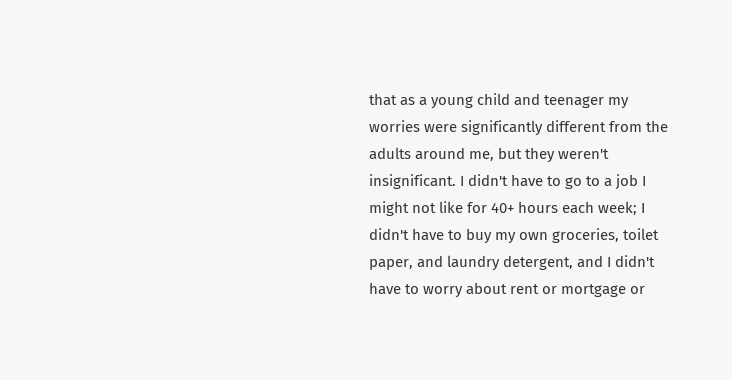that as a young child and teenager my worries were significantly different from the adults around me, but they weren't insignificant. I didn't have to go to a job I might not like for 40+ hours each week; I didn't have to buy my own groceries, toilet paper, and laundry detergent, and I didn't have to worry about rent or mortgage or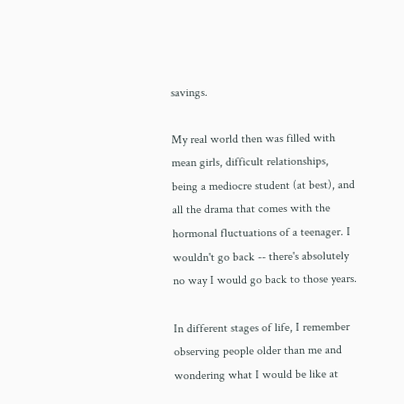savings.

My real world then was filled with mean girls, difficult relationships, being a mediocre student (at best), and all the drama that comes with the hormonal fluctuations of a teenager. I wouldn't go back -- there's absolutely no way I would go back to those years.

In different stages of life, I remember observing people older than me and wondering what I would be like at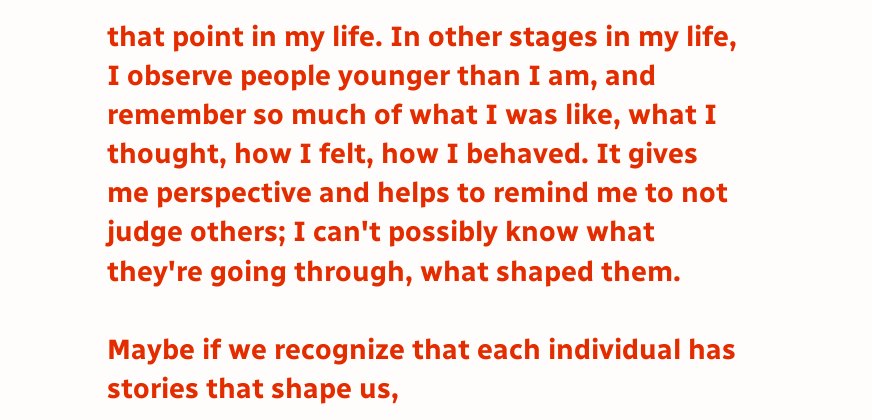that point in my life. In other stages in my life, I observe people younger than I am, and remember so much of what I was like, what I thought, how I felt, how I behaved. It gives me perspective and helps to remind me to not judge others; I can't possibly know what they're going through, what shaped them.

Maybe if we recognize that each individual has stories that shape us,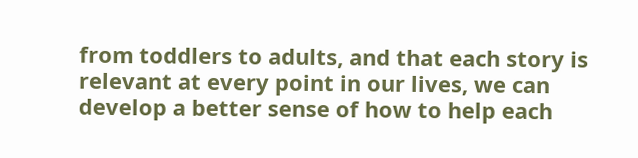from toddlers to adults, and that each story is relevant at every point in our lives, we can develop a better sense of how to help each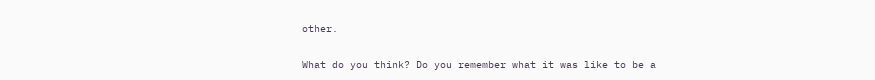other.

What do you think? Do you remember what it was like to be a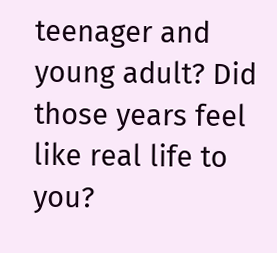teenager and young adult? Did those years feel like real life to you?